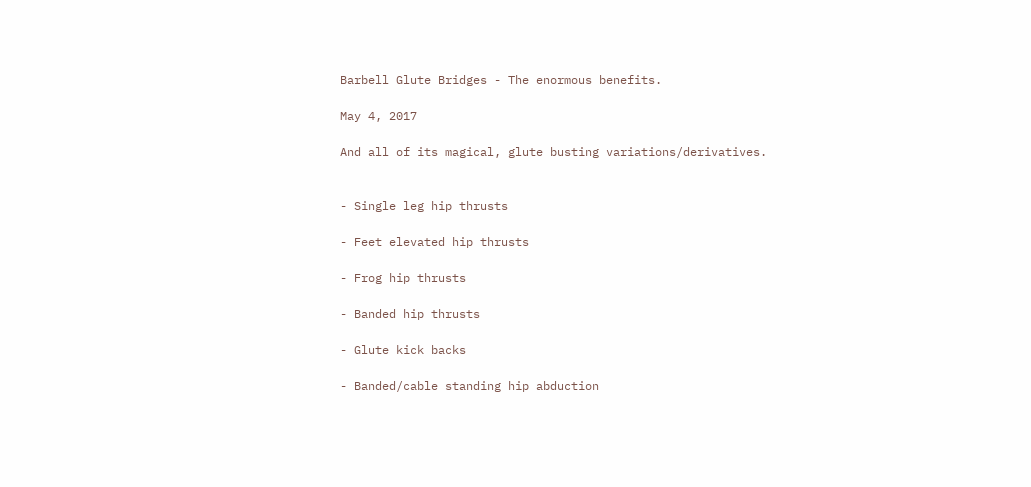Barbell Glute Bridges - The enormous benefits.

May 4, 2017

And all of its magical, glute busting variations/derivatives.


- Single leg hip thrusts

- Feet elevated hip thrusts

- Frog hip thrusts

- Banded hip thrusts

- Glute kick backs

- Banded/cable standing hip abduction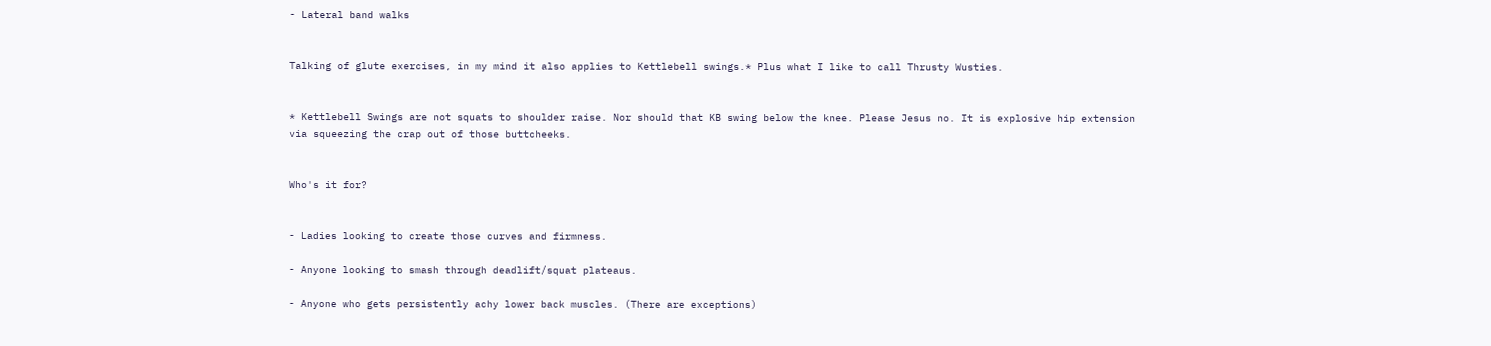- Lateral band walks


Talking of glute exercises, in my mind it also applies to Kettlebell swings.* Plus what I like to call Thrusty Wusties.


* Kettlebell Swings are not squats to shoulder raise. Nor should that KB swing below the knee. Please Jesus no. It is explosive hip extension via squeezing the crap out of those buttcheeks.


Who's it for?


- Ladies looking to create those curves and firmness.

- Anyone looking to smash through deadlift/squat plateaus.

- Anyone who gets persistently achy lower back muscles. (There are exceptions)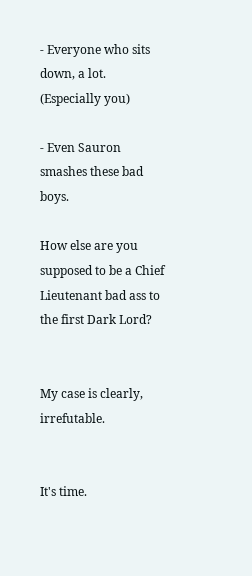- Everyone who sits down, a lot. (Especially you)

- Even Sauron smashes these bad boys.

How else are you supposed to be a Chief Lieutenant bad ass to the first Dark Lord?


My case is clearly, irrefutable.


It's time.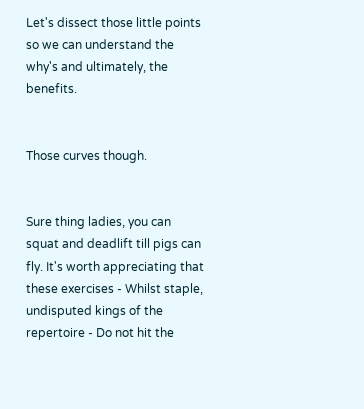Let's dissect those little points so we can understand the why's and ultimately, the benefits.


Those curves though.


Sure thing ladies, you can squat and deadlift till pigs can fly. It's worth appreciating that these exercises - Whilst staple, undisputed kings of the repertoire - Do not hit the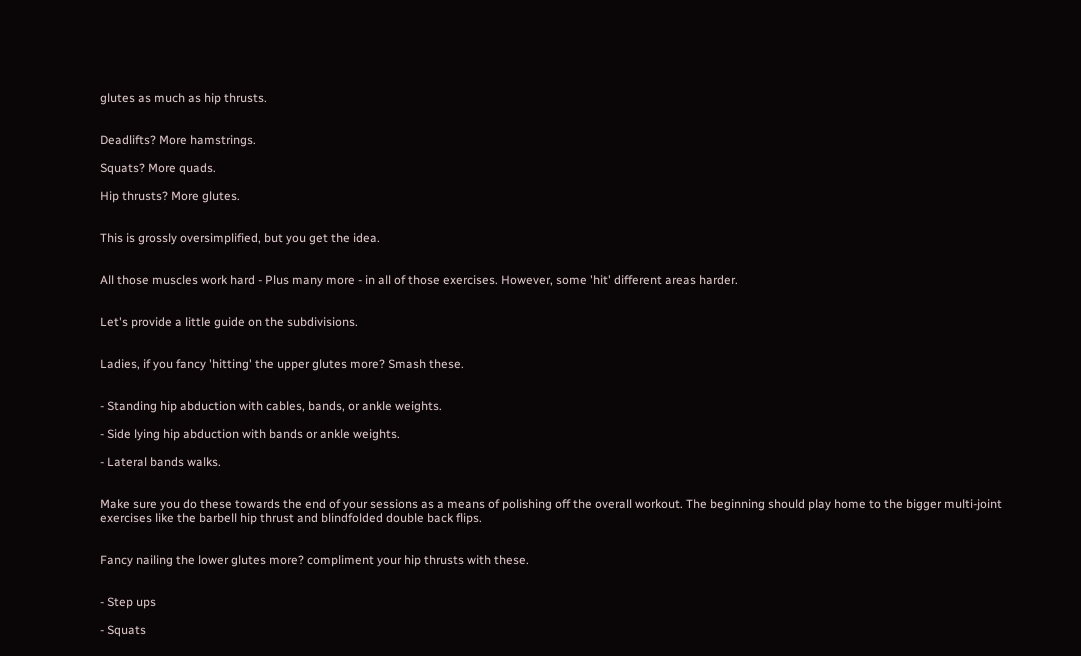glutes as much as hip thrusts.


Deadlifts? More hamstrings.

Squats? More quads.

Hip thrusts? More glutes.


This is grossly oversimplified, but you get the idea.


All those muscles work hard - Plus many more - in all of those exercises. However, some 'hit' different areas harder.


Let's provide a little guide on the subdivisions.


Ladies, if you fancy 'hitting' the upper glutes more? Smash these.


- Standing hip abduction with cables, bands, or ankle weights.

- Side lying hip abduction with bands or ankle weights.

- Lateral bands walks.


Make sure you do these towards the end of your sessions as a means of polishing off the overall workout. The beginning should play home to the bigger multi-joint exercises like the barbell hip thrust and blindfolded double back flips.


Fancy nailing the lower glutes more? compliment your hip thrusts with these.


- Step ups

- Squats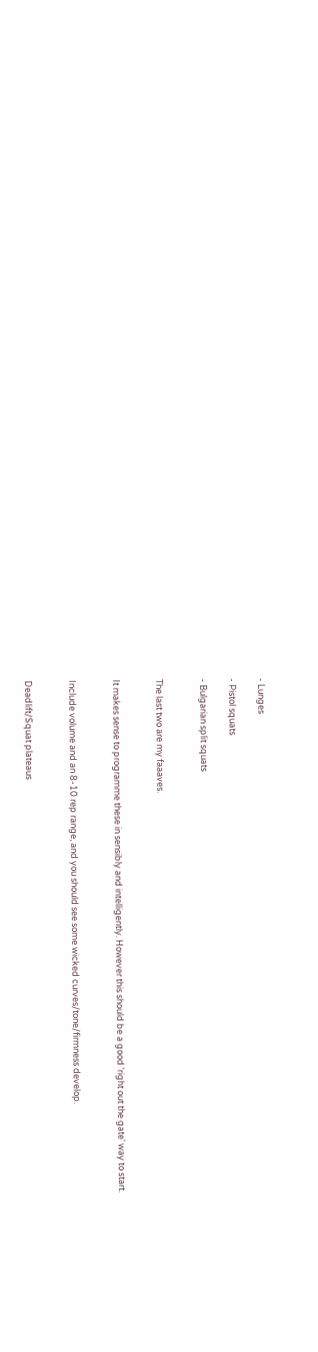- Lunges

- Pistol squats

- Bulgarian split squats


The last two are my faaaves.


It makes sense to programme these in sensibly and intelligently. However this should be a good 'right out the gate' way to start.


Include volume and an 8-10 rep range, and you should see some wicked curves/tone/firmness develop.


Deadlift/Squat plateaus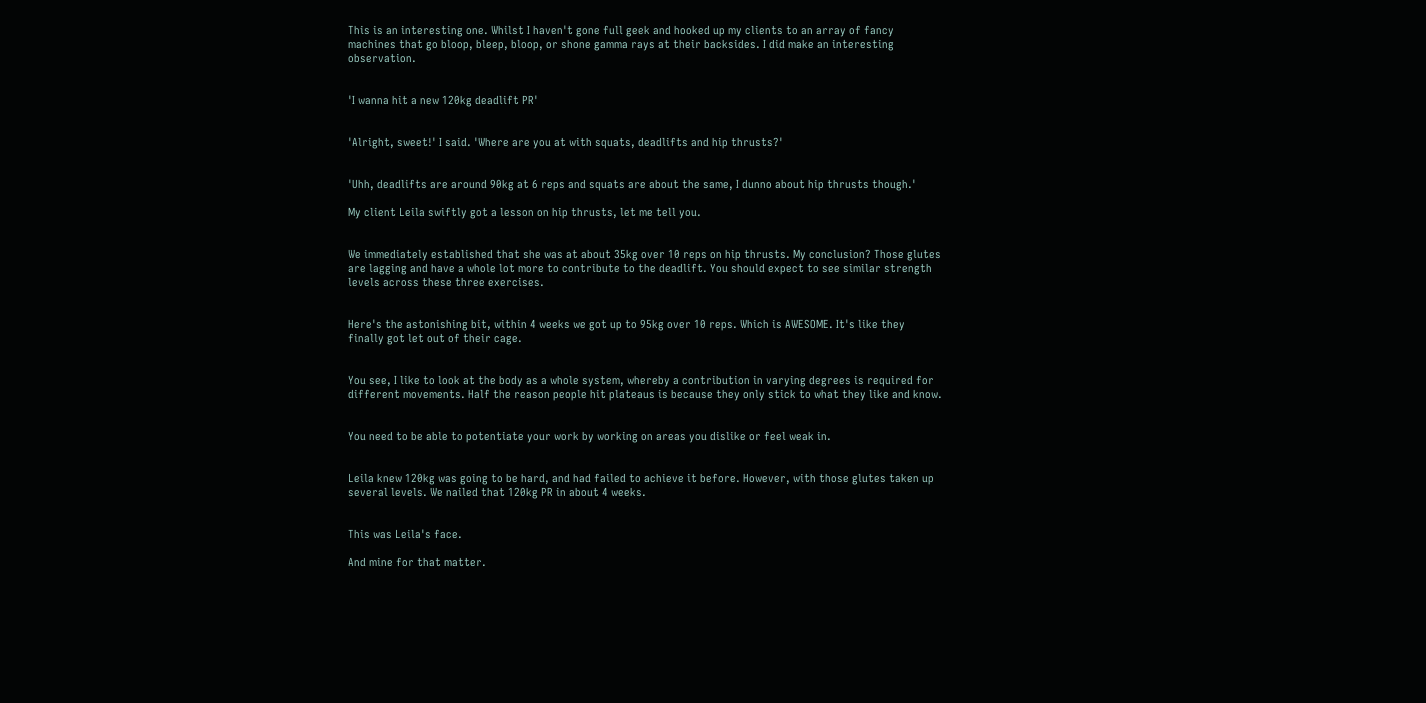This is an interesting one. Whilst I haven't gone full geek and hooked up my clients to an array of fancy machines that go bloop, bleep, bloop, or shone gamma rays at their backsides. I did make an interesting observation.


'I wanna hit a new 120kg deadlift PR'


'Alright, sweet!' I said. 'Where are you at with squats, deadlifts and hip thrusts?'


'Uhh, deadlifts are around 90kg at 6 reps and squats are about the same, I dunno about hip thrusts though.'

My client Leila swiftly got a lesson on hip thrusts, let me tell you.


We immediately established that she was at about 35kg over 10 reps on hip thrusts. My conclusion? Those glutes are lagging and have a whole lot more to contribute to the deadlift. You should expect to see similar strength levels across these three exercises.


Here's the astonishing bit, within 4 weeks we got up to 95kg over 10 reps. Which is AWESOME. It's like they finally got let out of their cage.


You see, I like to look at the body as a whole system, whereby a contribution in varying degrees is required for different movements. Half the reason people hit plateaus is because they only stick to what they like and know.


You need to be able to potentiate your work by working on areas you dislike or feel weak in.


Leila knew 120kg was going to be hard, and had failed to achieve it before. However, with those glutes taken up several levels. We nailed that 120kg PR in about 4 weeks.


This was Leila's face.

And mine for that matter.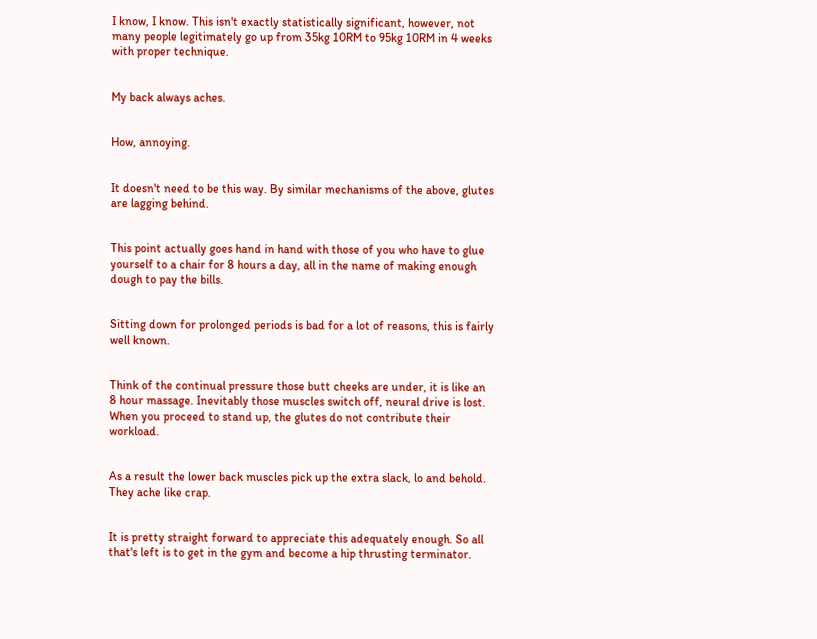I know, I know. This isn't exactly statistically significant, however, not many people legitimately go up from 35kg 10RM to 95kg 10RM in 4 weeks with proper technique.


My back always aches.


How, annoying.


It doesn't need to be this way. By similar mechanisms of the above, glutes are lagging behind.


This point actually goes hand in hand with those of you who have to glue yourself to a chair for 8 hours a day, all in the name of making enough dough to pay the bills.


Sitting down for prolonged periods is bad for a lot of reasons, this is fairly well known.


Think of the continual pressure those butt cheeks are under, it is like an 8 hour massage. Inevitably those muscles switch off, neural drive is lost. When you proceed to stand up, the glutes do not contribute their workload.


As a result the lower back muscles pick up the extra slack, lo and behold. They ache like crap.


It is pretty straight forward to appreciate this adequately enough. So all that's left is to get in the gym and become a hip thrusting terminator.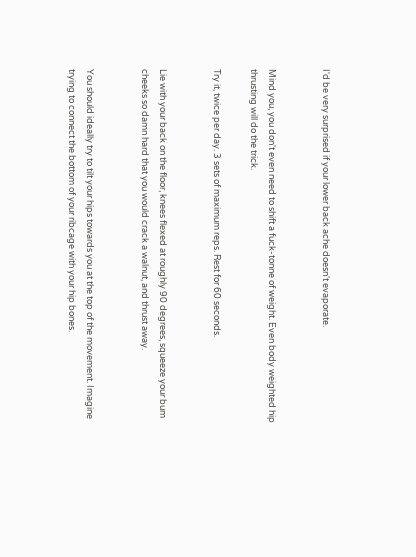I'd be very surprised if your lower back ache doesn't evaporate.


Mind you, you don't even need to shift a fuck-tonne of weight. Even body weighted hip thrusting will do the trick.

Try it, twice per day. 3 sets of maximum reps. Rest for 60 seconds.


Lie with your back on the floor, knees flexed at roughly 90 degrees, squeeze your bum cheeks so damn hard that you would crack a walnut, and thrust away.


You should ideally try to tilt your hips towards you at the top of the movement. Imagine trying to connect the bottom of your ribcage with your hip bones.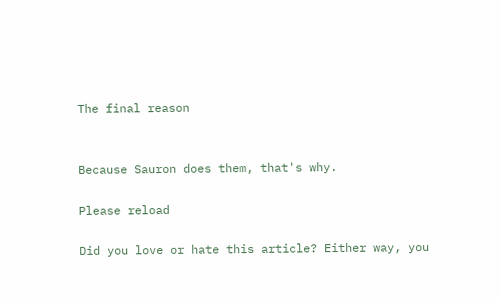The final reason


Because Sauron does them, that's why.

Please reload

Did you love or hate this article? Either way, you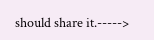should share it.----->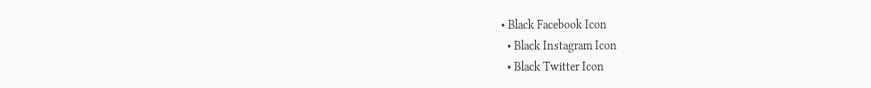• Black Facebook Icon
  • Black Instagram Icon
  • Black Twitter Icon